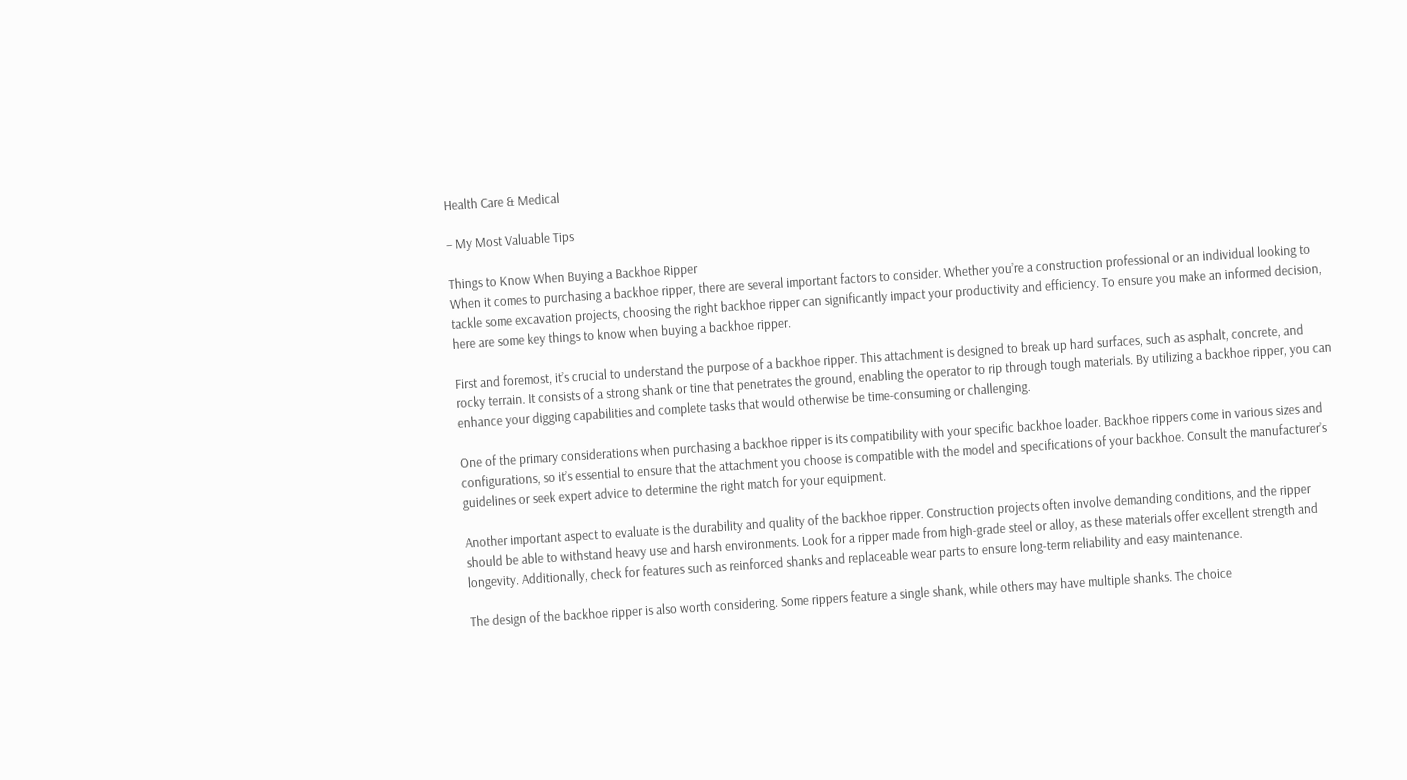Health Care & Medical

– My Most Valuable Tips

Things to Know When Buying a Backhoe Ripper
When it comes to purchasing a backhoe ripper, there are several important factors to consider. Whether you’re a construction professional or an individual looking to tackle some excavation projects, choosing the right backhoe ripper can significantly impact your productivity and efficiency. To ensure you make an informed decision, here are some key things to know when buying a backhoe ripper.

First and foremost, it’s crucial to understand the purpose of a backhoe ripper. This attachment is designed to break up hard surfaces, such as asphalt, concrete, and rocky terrain. It consists of a strong shank or tine that penetrates the ground, enabling the operator to rip through tough materials. By utilizing a backhoe ripper, you can enhance your digging capabilities and complete tasks that would otherwise be time-consuming or challenging.

One of the primary considerations when purchasing a backhoe ripper is its compatibility with your specific backhoe loader. Backhoe rippers come in various sizes and configurations, so it’s essential to ensure that the attachment you choose is compatible with the model and specifications of your backhoe. Consult the manufacturer’s guidelines or seek expert advice to determine the right match for your equipment.

Another important aspect to evaluate is the durability and quality of the backhoe ripper. Construction projects often involve demanding conditions, and the ripper should be able to withstand heavy use and harsh environments. Look for a ripper made from high-grade steel or alloy, as these materials offer excellent strength and longevity. Additionally, check for features such as reinforced shanks and replaceable wear parts to ensure long-term reliability and easy maintenance.

The design of the backhoe ripper is also worth considering. Some rippers feature a single shank, while others may have multiple shanks. The choice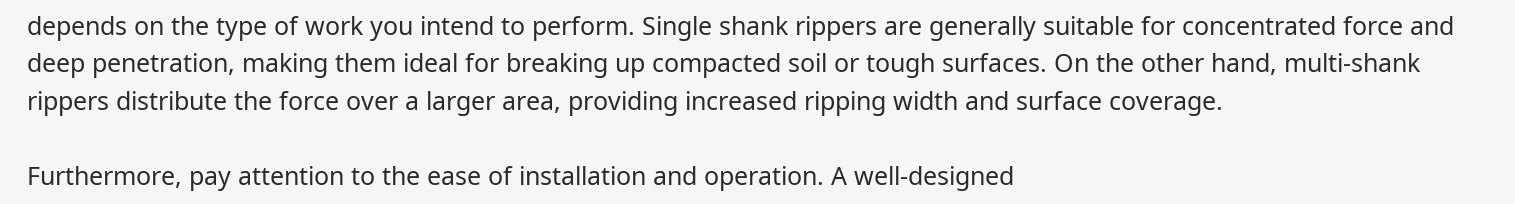depends on the type of work you intend to perform. Single shank rippers are generally suitable for concentrated force and deep penetration, making them ideal for breaking up compacted soil or tough surfaces. On the other hand, multi-shank rippers distribute the force over a larger area, providing increased ripping width and surface coverage.

Furthermore, pay attention to the ease of installation and operation. A well-designed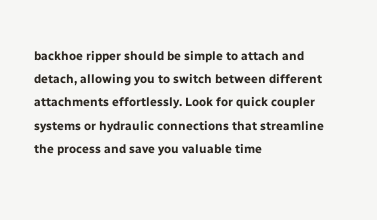backhoe ripper should be simple to attach and detach, allowing you to switch between different attachments effortlessly. Look for quick coupler systems or hydraulic connections that streamline the process and save you valuable time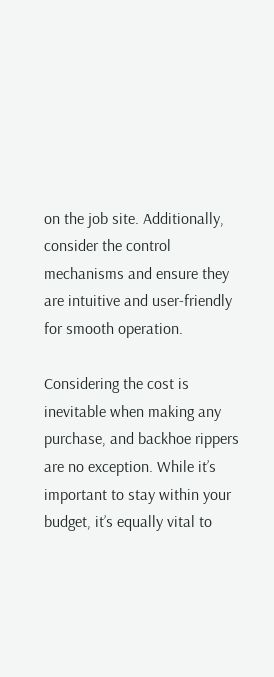on the job site. Additionally, consider the control mechanisms and ensure they are intuitive and user-friendly for smooth operation.

Considering the cost is inevitable when making any purchase, and backhoe rippers are no exception. While it’s important to stay within your budget, it’s equally vital to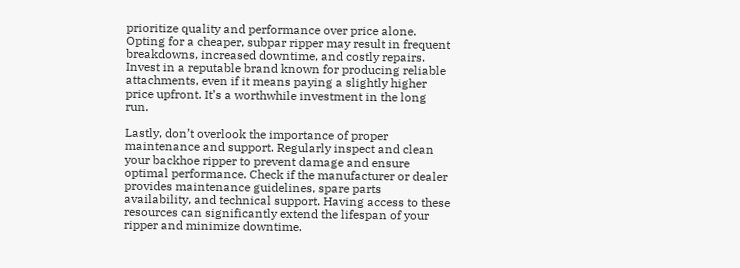prioritize quality and performance over price alone. Opting for a cheaper, subpar ripper may result in frequent breakdowns, increased downtime, and costly repairs. Invest in a reputable brand known for producing reliable attachments, even if it means paying a slightly higher price upfront. It’s a worthwhile investment in the long run.

Lastly, don’t overlook the importance of proper maintenance and support. Regularly inspect and clean your backhoe ripper to prevent damage and ensure optimal performance. Check if the manufacturer or dealer provides maintenance guidelines, spare parts availability, and technical support. Having access to these resources can significantly extend the lifespan of your ripper and minimize downtime.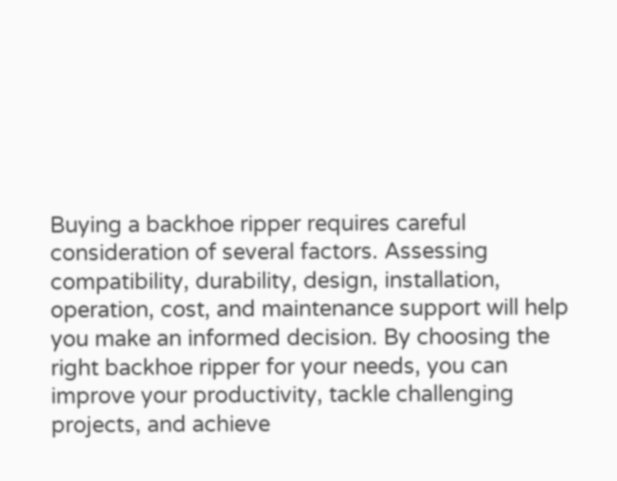Buying a backhoe ripper requires careful consideration of several factors. Assessing compatibility, durability, design, installation, operation, cost, and maintenance support will help you make an informed decision. By choosing the right backhoe ripper for your needs, you can improve your productivity, tackle challenging projects, and achieve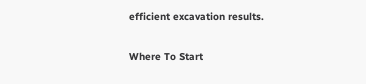efficient excavation results.

Where To Start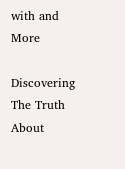with and More

Discovering The Truth About